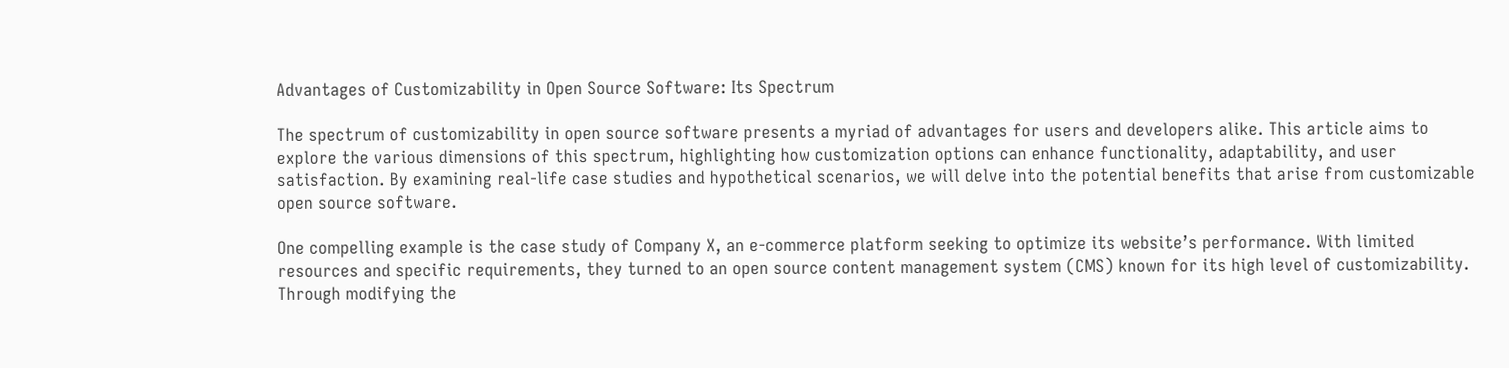Advantages of Customizability in Open Source Software: Its Spectrum

The spectrum of customizability in open source software presents a myriad of advantages for users and developers alike. This article aims to explore the various dimensions of this spectrum, highlighting how customization options can enhance functionality, adaptability, and user satisfaction. By examining real-life case studies and hypothetical scenarios, we will delve into the potential benefits that arise from customizable open source software.

One compelling example is the case study of Company X, an e-commerce platform seeking to optimize its website’s performance. With limited resources and specific requirements, they turned to an open source content management system (CMS) known for its high level of customizability. Through modifying the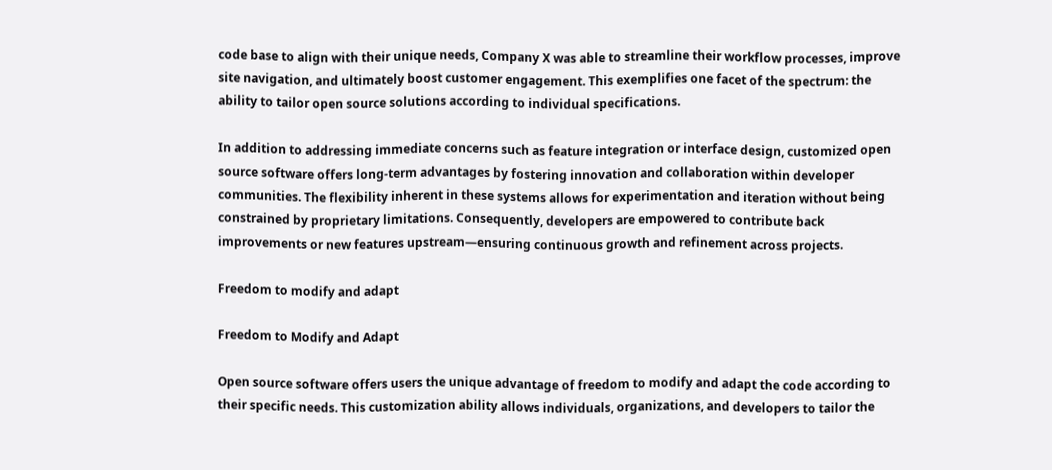code base to align with their unique needs, Company X was able to streamline their workflow processes, improve site navigation, and ultimately boost customer engagement. This exemplifies one facet of the spectrum: the ability to tailor open source solutions according to individual specifications.

In addition to addressing immediate concerns such as feature integration or interface design, customized open source software offers long-term advantages by fostering innovation and collaboration within developer communities. The flexibility inherent in these systems allows for experimentation and iteration without being constrained by proprietary limitations. Consequently, developers are empowered to contribute back improvements or new features upstream—ensuring continuous growth and refinement across projects.

Freedom to modify and adapt

Freedom to Modify and Adapt

Open source software offers users the unique advantage of freedom to modify and adapt the code according to their specific needs. This customization ability allows individuals, organizations, and developers to tailor the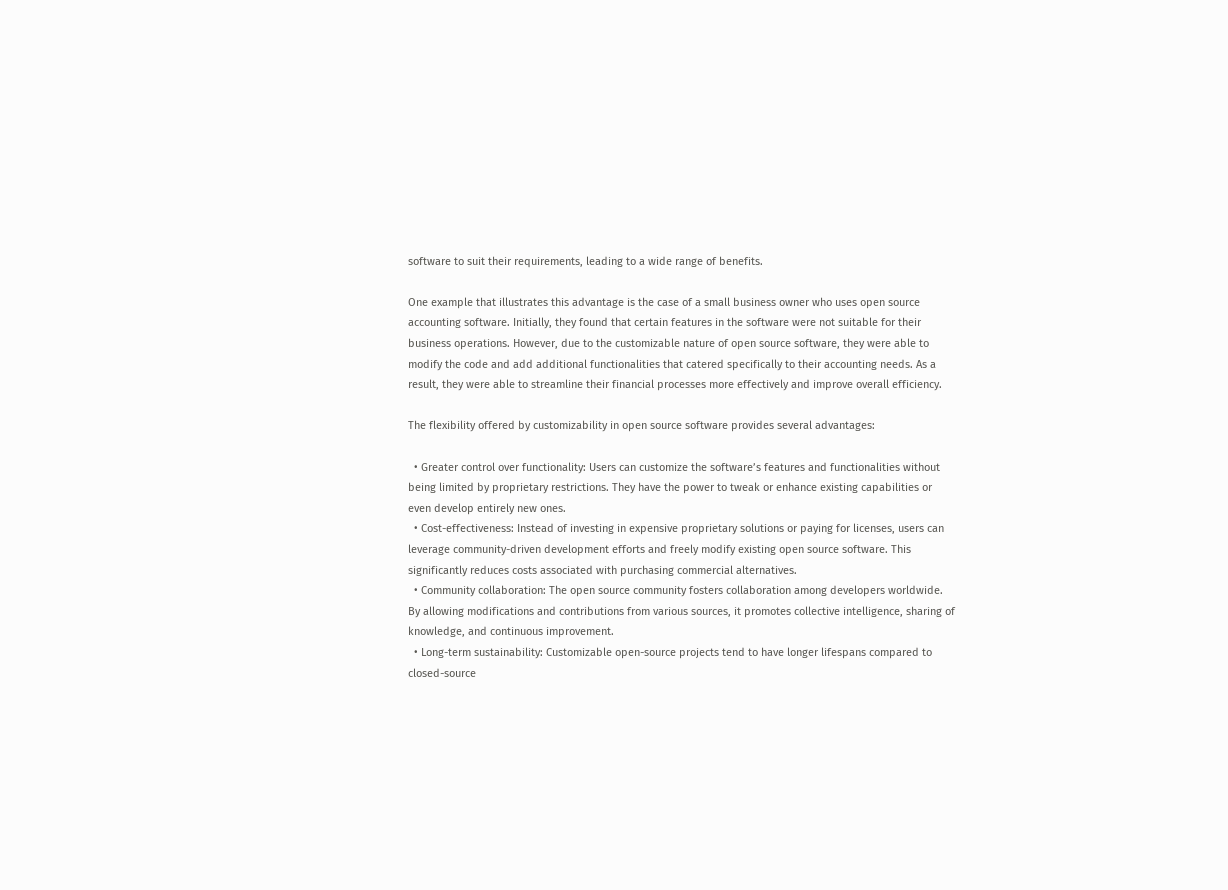software to suit their requirements, leading to a wide range of benefits.

One example that illustrates this advantage is the case of a small business owner who uses open source accounting software. Initially, they found that certain features in the software were not suitable for their business operations. However, due to the customizable nature of open source software, they were able to modify the code and add additional functionalities that catered specifically to their accounting needs. As a result, they were able to streamline their financial processes more effectively and improve overall efficiency.

The flexibility offered by customizability in open source software provides several advantages:

  • Greater control over functionality: Users can customize the software’s features and functionalities without being limited by proprietary restrictions. They have the power to tweak or enhance existing capabilities or even develop entirely new ones.
  • Cost-effectiveness: Instead of investing in expensive proprietary solutions or paying for licenses, users can leverage community-driven development efforts and freely modify existing open source software. This significantly reduces costs associated with purchasing commercial alternatives.
  • Community collaboration: The open source community fosters collaboration among developers worldwide. By allowing modifications and contributions from various sources, it promotes collective intelligence, sharing of knowledge, and continuous improvement.
  • Long-term sustainability: Customizable open-source projects tend to have longer lifespans compared to closed-source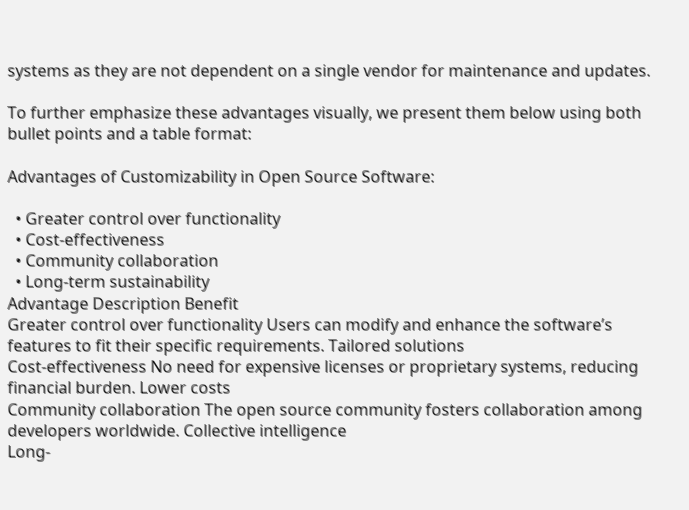systems as they are not dependent on a single vendor for maintenance and updates.

To further emphasize these advantages visually, we present them below using both bullet points and a table format:

Advantages of Customizability in Open Source Software:

  • Greater control over functionality
  • Cost-effectiveness
  • Community collaboration
  • Long-term sustainability
Advantage Description Benefit
Greater control over functionality Users can modify and enhance the software’s features to fit their specific requirements. Tailored solutions
Cost-effectiveness No need for expensive licenses or proprietary systems, reducing financial burden. Lower costs
Community collaboration The open source community fosters collaboration among developers worldwide. Collective intelligence
Long-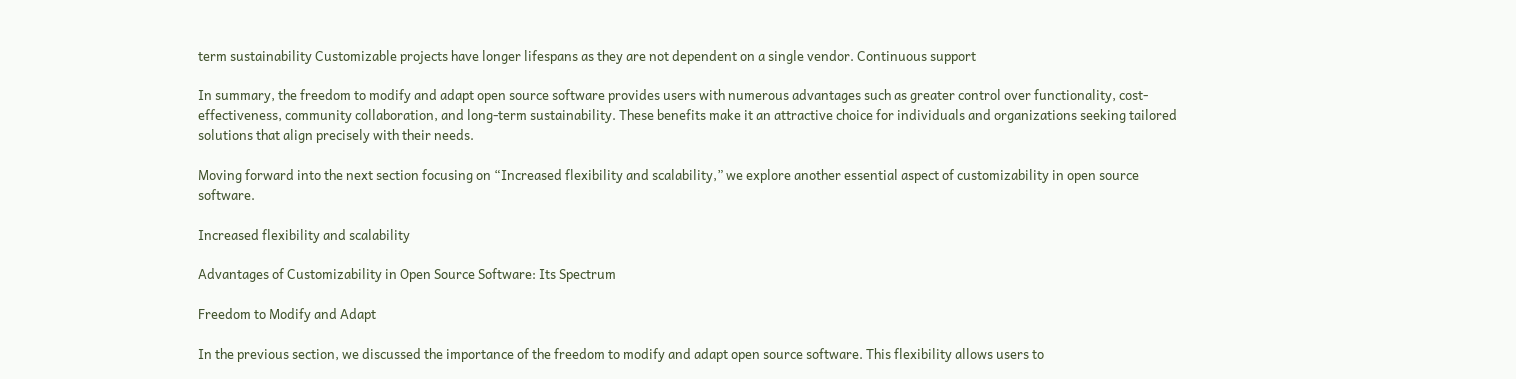term sustainability Customizable projects have longer lifespans as they are not dependent on a single vendor. Continuous support

In summary, the freedom to modify and adapt open source software provides users with numerous advantages such as greater control over functionality, cost-effectiveness, community collaboration, and long-term sustainability. These benefits make it an attractive choice for individuals and organizations seeking tailored solutions that align precisely with their needs.

Moving forward into the next section focusing on “Increased flexibility and scalability,” we explore another essential aspect of customizability in open source software.

Increased flexibility and scalability

Advantages of Customizability in Open Source Software: Its Spectrum

Freedom to Modify and Adapt

In the previous section, we discussed the importance of the freedom to modify and adapt open source software. This flexibility allows users to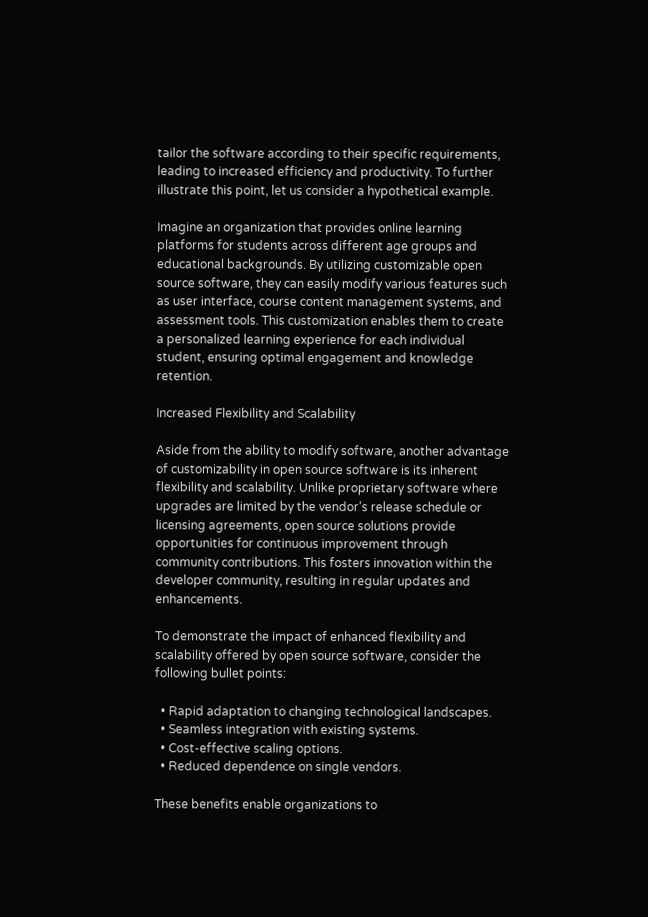tailor the software according to their specific requirements, leading to increased efficiency and productivity. To further illustrate this point, let us consider a hypothetical example.

Imagine an organization that provides online learning platforms for students across different age groups and educational backgrounds. By utilizing customizable open source software, they can easily modify various features such as user interface, course content management systems, and assessment tools. This customization enables them to create a personalized learning experience for each individual student, ensuring optimal engagement and knowledge retention.

Increased Flexibility and Scalability

Aside from the ability to modify software, another advantage of customizability in open source software is its inherent flexibility and scalability. Unlike proprietary software where upgrades are limited by the vendor’s release schedule or licensing agreements, open source solutions provide opportunities for continuous improvement through community contributions. This fosters innovation within the developer community, resulting in regular updates and enhancements.

To demonstrate the impact of enhanced flexibility and scalability offered by open source software, consider the following bullet points:

  • Rapid adaptation to changing technological landscapes.
  • Seamless integration with existing systems.
  • Cost-effective scaling options.
  • Reduced dependence on single vendors.

These benefits enable organizations to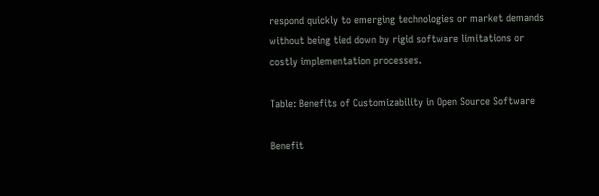respond quickly to emerging technologies or market demands without being tied down by rigid software limitations or costly implementation processes.

Table: Benefits of Customizability in Open Source Software

Benefit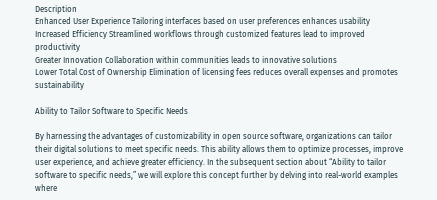Description
Enhanced User Experience Tailoring interfaces based on user preferences enhances usability
Increased Efficiency Streamlined workflows through customized features lead to improved productivity
Greater Innovation Collaboration within communities leads to innovative solutions
Lower Total Cost of Ownership Elimination of licensing fees reduces overall expenses and promotes sustainability

Ability to Tailor Software to Specific Needs

By harnessing the advantages of customizability in open source software, organizations can tailor their digital solutions to meet specific needs. This ability allows them to optimize processes, improve user experience, and achieve greater efficiency. In the subsequent section about “Ability to tailor software to specific needs,” we will explore this concept further by delving into real-world examples where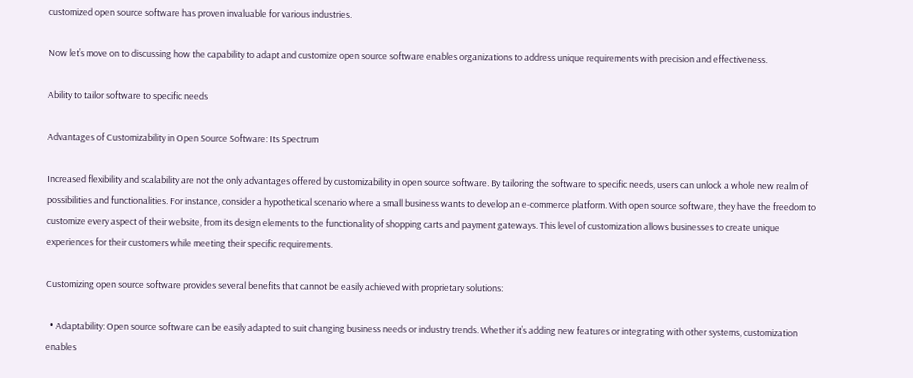customized open source software has proven invaluable for various industries.

Now let’s move on to discussing how the capability to adapt and customize open source software enables organizations to address unique requirements with precision and effectiveness.

Ability to tailor software to specific needs

Advantages of Customizability in Open Source Software: Its Spectrum

Increased flexibility and scalability are not the only advantages offered by customizability in open source software. By tailoring the software to specific needs, users can unlock a whole new realm of possibilities and functionalities. For instance, consider a hypothetical scenario where a small business wants to develop an e-commerce platform. With open source software, they have the freedom to customize every aspect of their website, from its design elements to the functionality of shopping carts and payment gateways. This level of customization allows businesses to create unique experiences for their customers while meeting their specific requirements.

Customizing open source software provides several benefits that cannot be easily achieved with proprietary solutions:

  • Adaptability: Open source software can be easily adapted to suit changing business needs or industry trends. Whether it’s adding new features or integrating with other systems, customization enables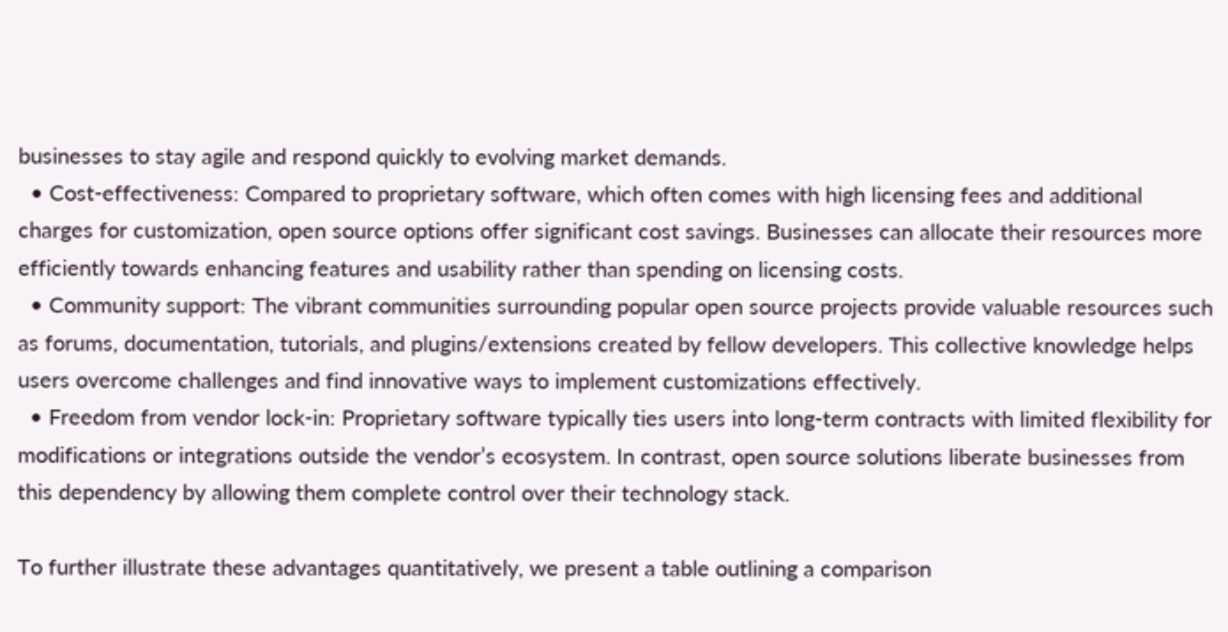businesses to stay agile and respond quickly to evolving market demands.
  • Cost-effectiveness: Compared to proprietary software, which often comes with high licensing fees and additional charges for customization, open source options offer significant cost savings. Businesses can allocate their resources more efficiently towards enhancing features and usability rather than spending on licensing costs.
  • Community support: The vibrant communities surrounding popular open source projects provide valuable resources such as forums, documentation, tutorials, and plugins/extensions created by fellow developers. This collective knowledge helps users overcome challenges and find innovative ways to implement customizations effectively.
  • Freedom from vendor lock-in: Proprietary software typically ties users into long-term contracts with limited flexibility for modifications or integrations outside the vendor’s ecosystem. In contrast, open source solutions liberate businesses from this dependency by allowing them complete control over their technology stack.

To further illustrate these advantages quantitatively, we present a table outlining a comparison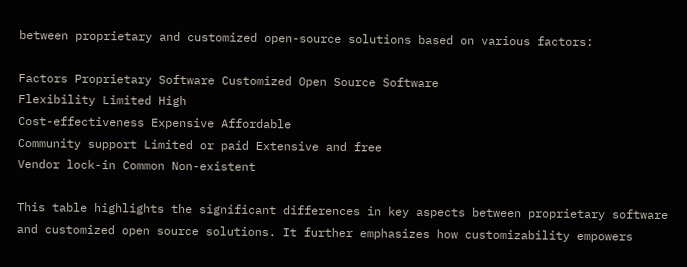between proprietary and customized open-source solutions based on various factors:

Factors Proprietary Software Customized Open Source Software
Flexibility Limited High
Cost-effectiveness Expensive Affordable
Community support Limited or paid Extensive and free
Vendor lock-in Common Non-existent

This table highlights the significant differences in key aspects between proprietary software and customized open source solutions. It further emphasizes how customizability empowers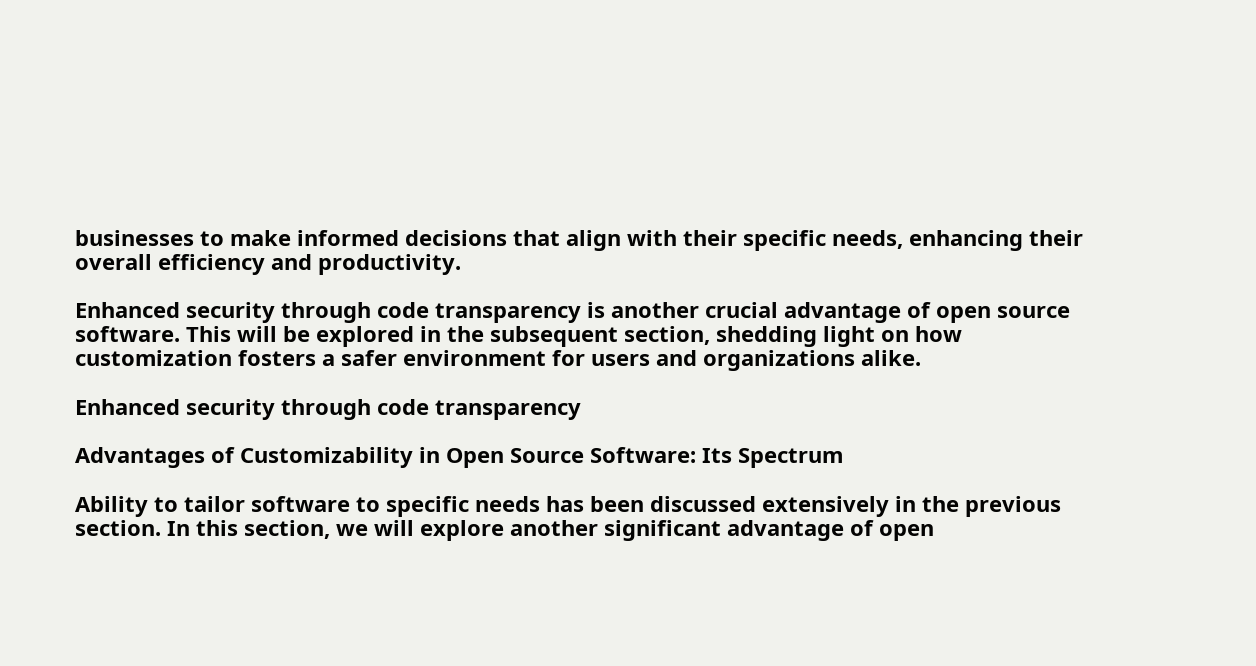businesses to make informed decisions that align with their specific needs, enhancing their overall efficiency and productivity.

Enhanced security through code transparency is another crucial advantage of open source software. This will be explored in the subsequent section, shedding light on how customization fosters a safer environment for users and organizations alike.

Enhanced security through code transparency

Advantages of Customizability in Open Source Software: Its Spectrum

Ability to tailor software to specific needs has been discussed extensively in the previous section. In this section, we will explore another significant advantage of open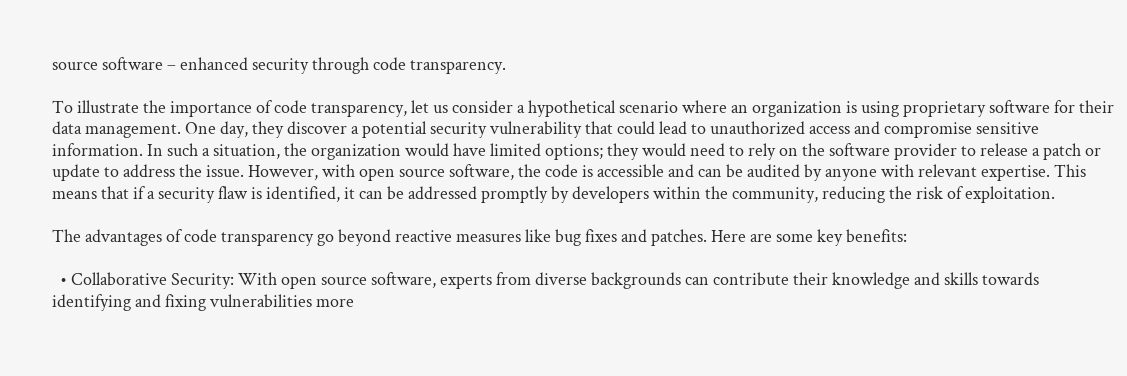source software – enhanced security through code transparency.

To illustrate the importance of code transparency, let us consider a hypothetical scenario where an organization is using proprietary software for their data management. One day, they discover a potential security vulnerability that could lead to unauthorized access and compromise sensitive information. In such a situation, the organization would have limited options; they would need to rely on the software provider to release a patch or update to address the issue. However, with open source software, the code is accessible and can be audited by anyone with relevant expertise. This means that if a security flaw is identified, it can be addressed promptly by developers within the community, reducing the risk of exploitation.

The advantages of code transparency go beyond reactive measures like bug fixes and patches. Here are some key benefits:

  • Collaborative Security: With open source software, experts from diverse backgrounds can contribute their knowledge and skills towards identifying and fixing vulnerabilities more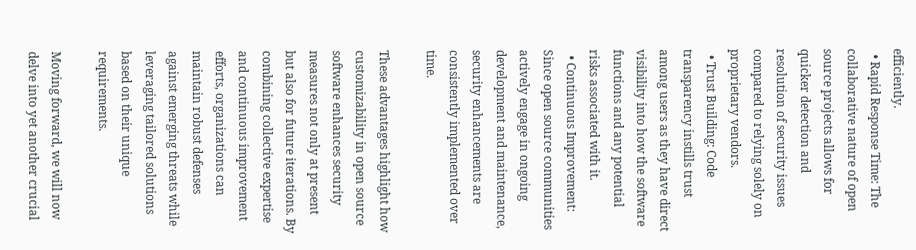efficiently.
  • Rapid Response Time: The collaborative nature of open source projects allows for quicker detection and resolution of security issues compared to relying solely on proprietary vendors.
  • Trust Building: Code transparency instills trust among users as they have direct visibility into how the software functions and any potential risks associated with it.
  • Continuous Improvement: Since open source communities actively engage in ongoing development and maintenance, security enhancements are consistently implemented over time.

These advantages highlight how customizability in open source software enhances security measures not only at present but also for future iterations. By combining collective expertise and continuous improvement efforts, organizations can maintain robust defenses against emerging threats while leveraging tailored solutions based on their unique requirements.

Moving forward, we will now delve into yet another crucial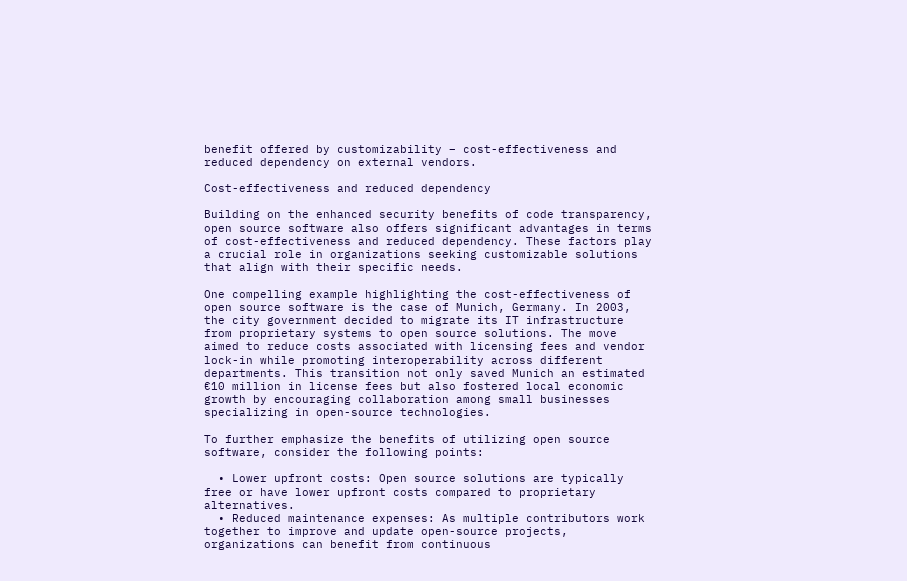benefit offered by customizability – cost-effectiveness and reduced dependency on external vendors.

Cost-effectiveness and reduced dependency

Building on the enhanced security benefits of code transparency, open source software also offers significant advantages in terms of cost-effectiveness and reduced dependency. These factors play a crucial role in organizations seeking customizable solutions that align with their specific needs.

One compelling example highlighting the cost-effectiveness of open source software is the case of Munich, Germany. In 2003, the city government decided to migrate its IT infrastructure from proprietary systems to open source solutions. The move aimed to reduce costs associated with licensing fees and vendor lock-in while promoting interoperability across different departments. This transition not only saved Munich an estimated €10 million in license fees but also fostered local economic growth by encouraging collaboration among small businesses specializing in open-source technologies.

To further emphasize the benefits of utilizing open source software, consider the following points:

  • Lower upfront costs: Open source solutions are typically free or have lower upfront costs compared to proprietary alternatives.
  • Reduced maintenance expenses: As multiple contributors work together to improve and update open-source projects, organizations can benefit from continuous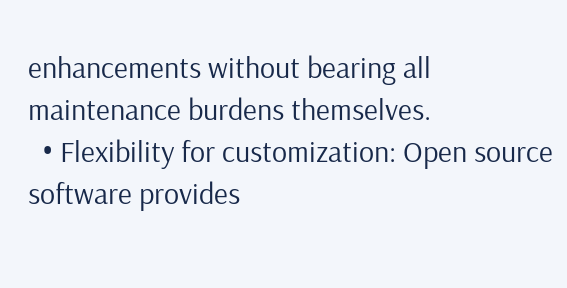enhancements without bearing all maintenance burdens themselves.
  • Flexibility for customization: Open source software provides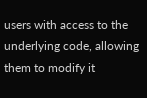users with access to the underlying code, allowing them to modify it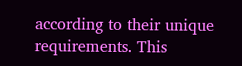according to their unique requirements. This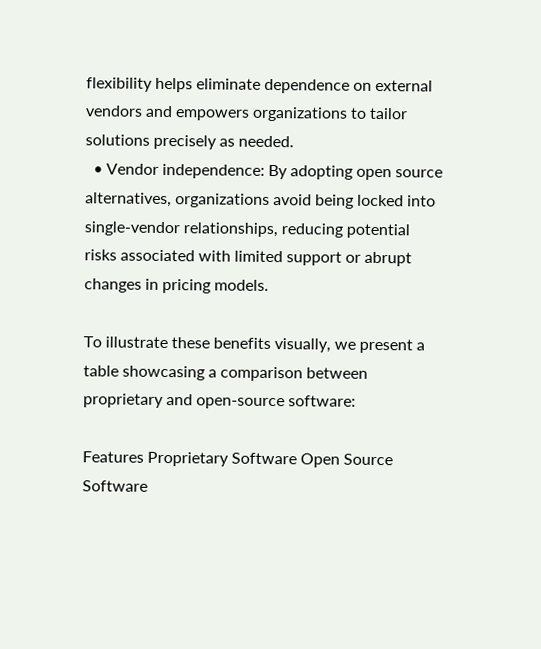flexibility helps eliminate dependence on external vendors and empowers organizations to tailor solutions precisely as needed.
  • Vendor independence: By adopting open source alternatives, organizations avoid being locked into single-vendor relationships, reducing potential risks associated with limited support or abrupt changes in pricing models.

To illustrate these benefits visually, we present a table showcasing a comparison between proprietary and open-source software:

Features Proprietary Software Open Source Software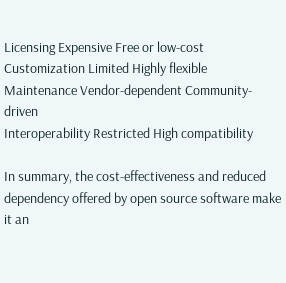Licensing Expensive Free or low-cost
Customization Limited Highly flexible
Maintenance Vendor-dependent Community-driven
Interoperability Restricted High compatibility

In summary, the cost-effectiveness and reduced dependency offered by open source software make it an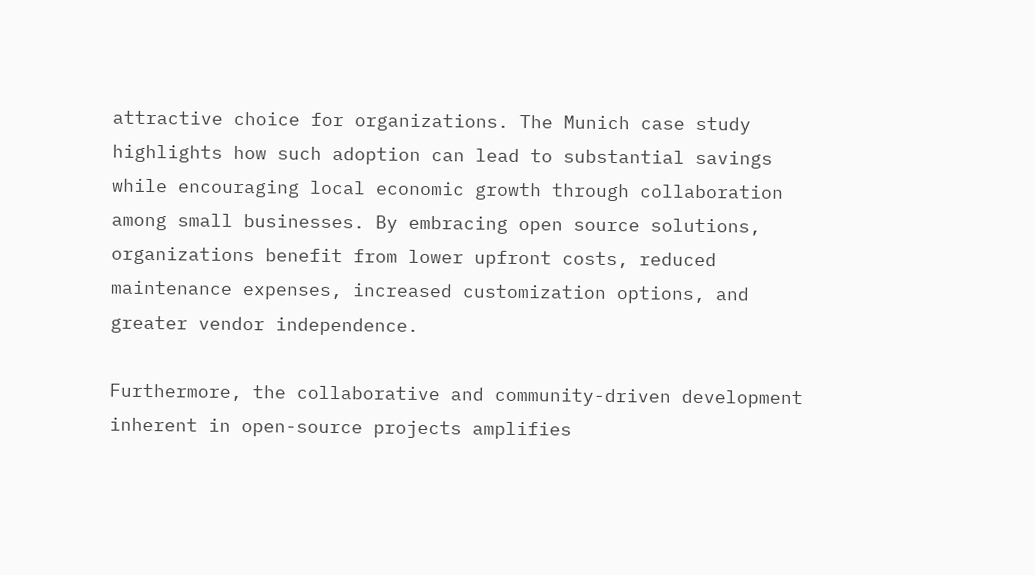attractive choice for organizations. The Munich case study highlights how such adoption can lead to substantial savings while encouraging local economic growth through collaboration among small businesses. By embracing open source solutions, organizations benefit from lower upfront costs, reduced maintenance expenses, increased customization options, and greater vendor independence.

Furthermore, the collaborative and community-driven development inherent in open-source projects amplifies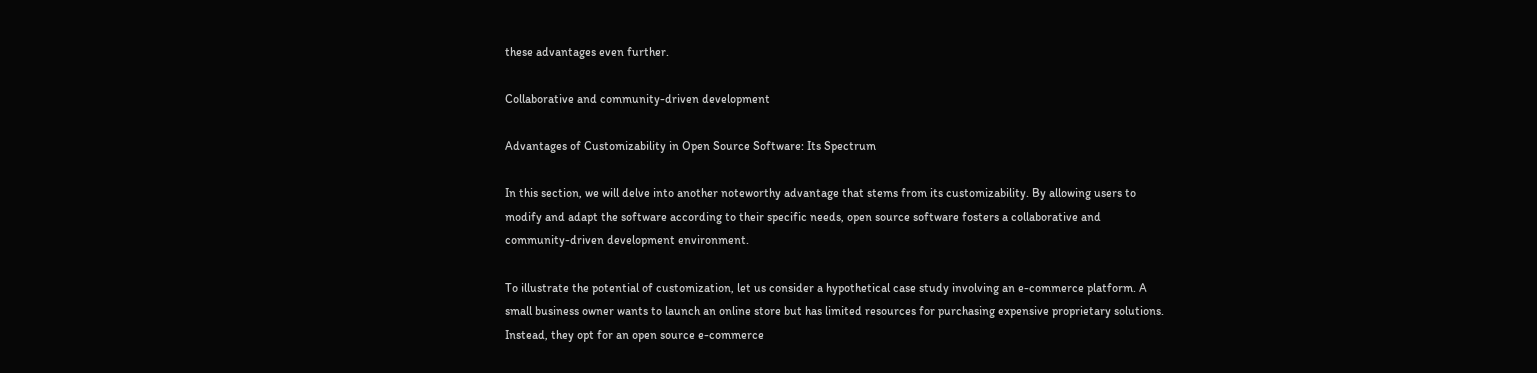these advantages even further.

Collaborative and community-driven development

Advantages of Customizability in Open Source Software: Its Spectrum

In this section, we will delve into another noteworthy advantage that stems from its customizability. By allowing users to modify and adapt the software according to their specific needs, open source software fosters a collaborative and community-driven development environment.

To illustrate the potential of customization, let us consider a hypothetical case study involving an e-commerce platform. A small business owner wants to launch an online store but has limited resources for purchasing expensive proprietary solutions. Instead, they opt for an open source e-commerce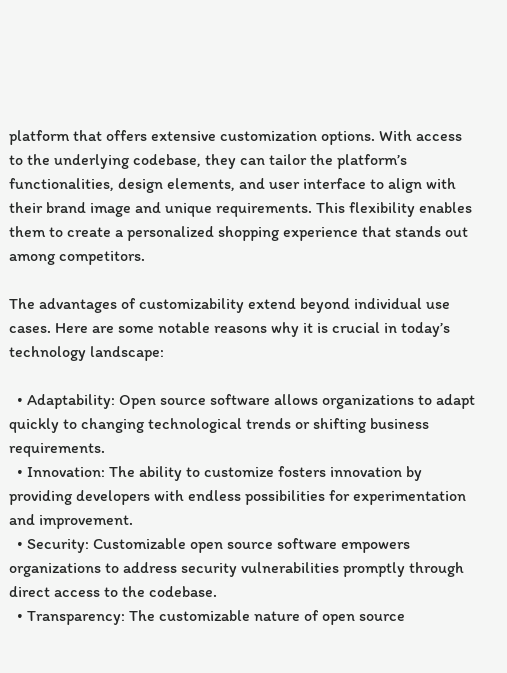platform that offers extensive customization options. With access to the underlying codebase, they can tailor the platform’s functionalities, design elements, and user interface to align with their brand image and unique requirements. This flexibility enables them to create a personalized shopping experience that stands out among competitors.

The advantages of customizability extend beyond individual use cases. Here are some notable reasons why it is crucial in today’s technology landscape:

  • Adaptability: Open source software allows organizations to adapt quickly to changing technological trends or shifting business requirements.
  • Innovation: The ability to customize fosters innovation by providing developers with endless possibilities for experimentation and improvement.
  • Security: Customizable open source software empowers organizations to address security vulnerabilities promptly through direct access to the codebase.
  • Transparency: The customizable nature of open source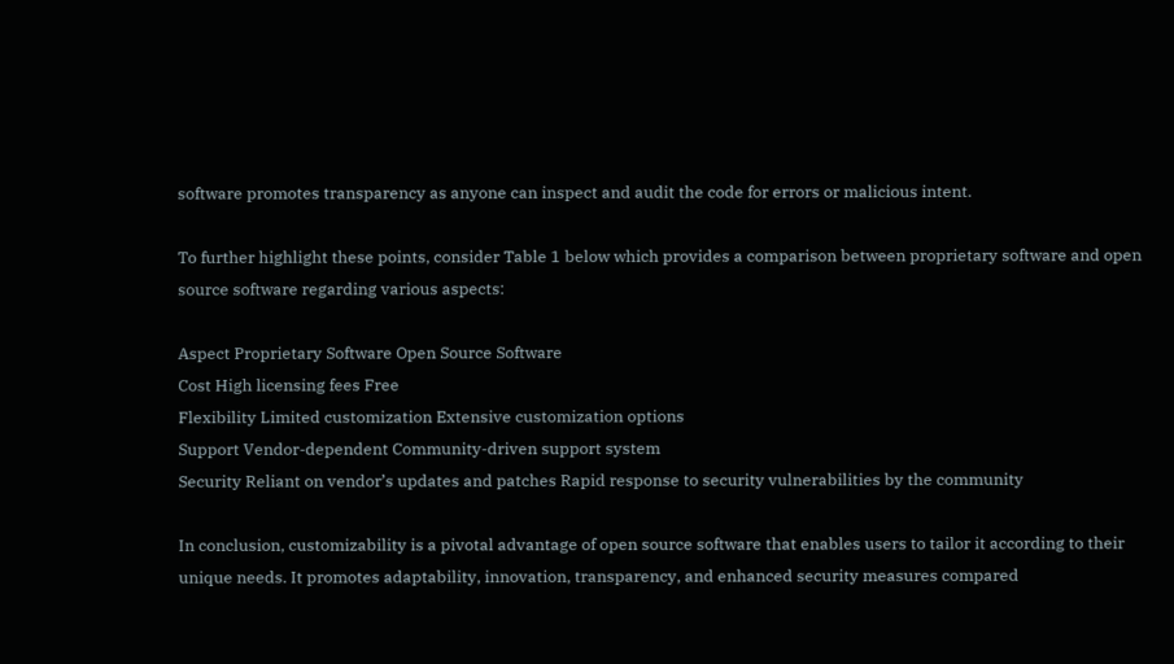software promotes transparency as anyone can inspect and audit the code for errors or malicious intent.

To further highlight these points, consider Table 1 below which provides a comparison between proprietary software and open source software regarding various aspects:

Aspect Proprietary Software Open Source Software
Cost High licensing fees Free
Flexibility Limited customization Extensive customization options
Support Vendor-dependent Community-driven support system
Security Reliant on vendor’s updates and patches Rapid response to security vulnerabilities by the community

In conclusion, customizability is a pivotal advantage of open source software that enables users to tailor it according to their unique needs. It promotes adaptability, innovation, transparency, and enhanced security measures compared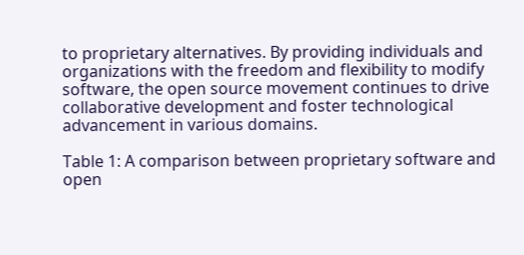to proprietary alternatives. By providing individuals and organizations with the freedom and flexibility to modify software, the open source movement continues to drive collaborative development and foster technological advancement in various domains.

Table 1: A comparison between proprietary software and open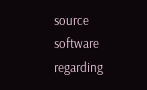source software regarding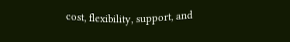cost, flexibility, support, and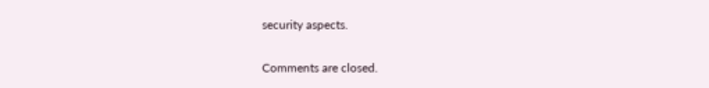security aspects.

Comments are closed.